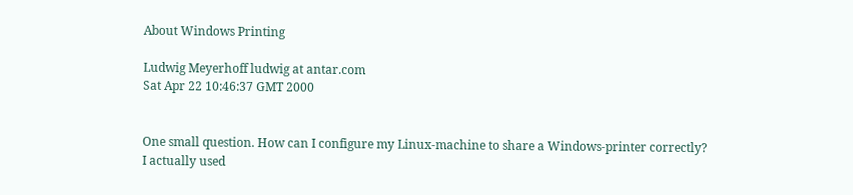About Windows Printing

Ludwig Meyerhoff ludwig at antar.com
Sat Apr 22 10:46:37 GMT 2000


One small question. How can I configure my Linux-machine to share a Windows-printer correctly?
I actually used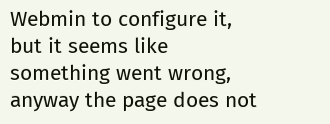Webmin to configure it, but it seems like something went wrong, anyway the page does not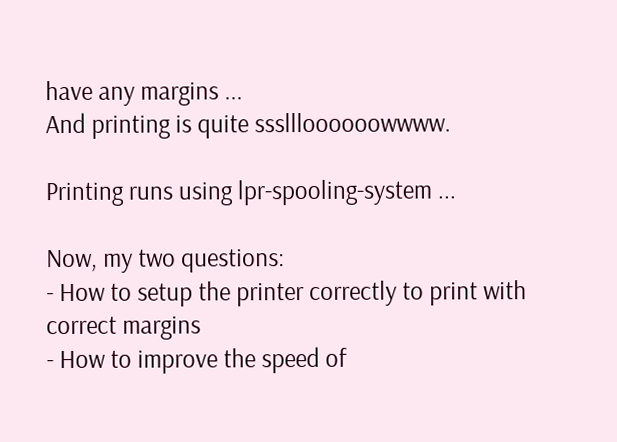have any margins ...
And printing is quite sssllloooooowwww.

Printing runs using lpr-spooling-system ...

Now, my two questions:
- How to setup the printer correctly to print with correct margins
- How to improve the speed of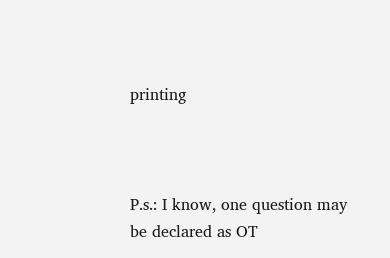printing



P.s.: I know, one question may be declared as OT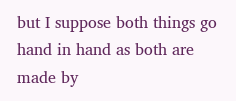but I suppose both things go hand in hand as both are made by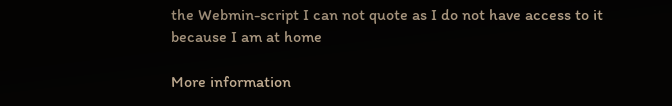the Webmin-script I can not quote as I do not have access to it because I am at home

More information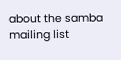about the samba mailing list